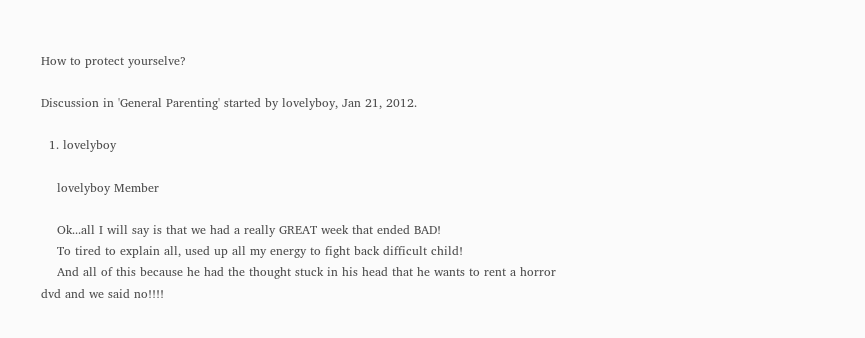How to protect yourselve?

Discussion in 'General Parenting' started by lovelyboy, Jan 21, 2012.

  1. lovelyboy

    lovelyboy Member

    Ok...all I will say is that we had a really GREAT week that ended BAD!
    To tired to explain all, used up all my energy to fight back difficult child!
    And all of this because he had the thought stuck in his head that he wants to rent a horror dvd and we said no!!!!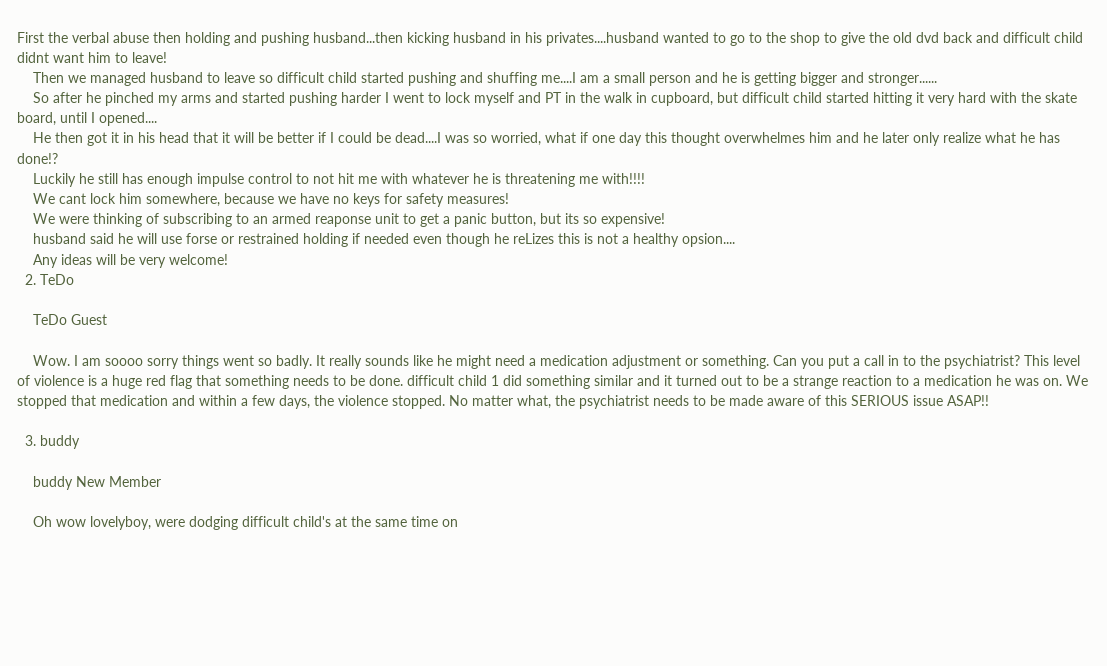First the verbal abuse then holding and pushing husband...then kicking husband in his privates....husband wanted to go to the shop to give the old dvd back and difficult child didnt want him to leave!
    Then we managed husband to leave so difficult child started pushing and shuffing me....I am a small person and he is getting bigger and stronger......
    So after he pinched my arms and started pushing harder I went to lock myself and PT in the walk in cupboard, but difficult child started hitting it very hard with the skate board, until I opened....
    He then got it in his head that it will be better if I could be dead....I was so worried, what if one day this thought overwhelmes him and he later only realize what he has done!?
    Luckily he still has enough impulse control to not hit me with whatever he is threatening me with!!!!
    We cant lock him somewhere, because we have no keys for safety measures!
    We were thinking of subscribing to an armed reaponse unit to get a panic button, but its so expensive!
    husband said he will use forse or restrained holding if needed even though he reLizes this is not a healthy opsion....
    Any ideas will be very welcome!
  2. TeDo

    TeDo Guest

    Wow. I am soooo sorry things went so badly. It really sounds like he might need a medication adjustment or something. Can you put a call in to the psychiatrist? This level of violence is a huge red flag that something needs to be done. difficult child 1 did something similar and it turned out to be a strange reaction to a medication he was on. We stopped that medication and within a few days, the violence stopped. No matter what, the psychiatrist needs to be made aware of this SERIOUS issue ASAP!!

  3. buddy

    buddy New Member

    Oh wow lovelyboy, were dodging difficult child's at the same time on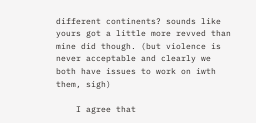different continents? sounds like yours got a little more revved than mine did though. (but violence is never acceptable and clearly we both have issues to work on iwth them, sigh)

    I agree that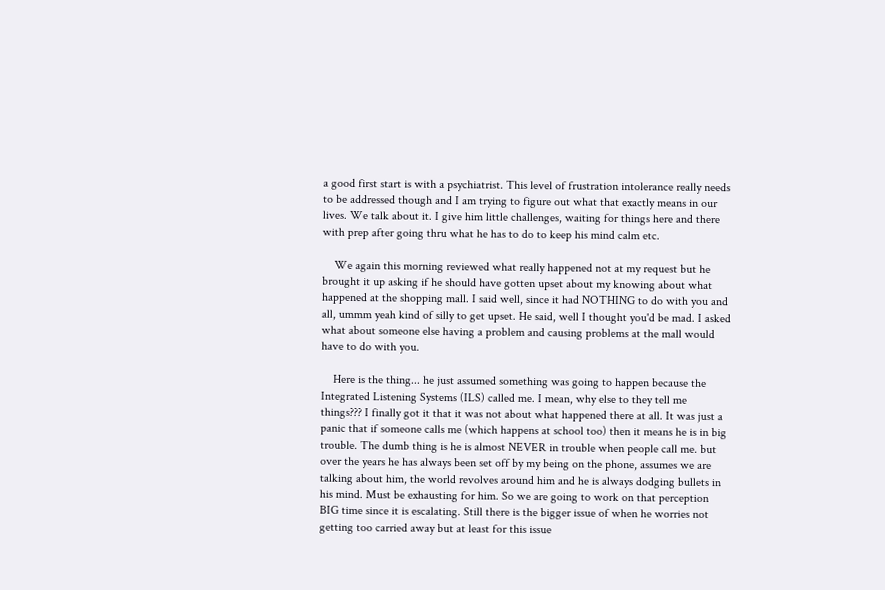a good first start is with a psychiatrist. This level of frustration intolerance really needs to be addressed though and I am trying to figure out what that exactly means in our lives. We talk about it. I give him little challenges, waiting for things here and there with prep after going thru what he has to do to keep his mind calm etc.

    We again this morning reviewed what really happened not at my request but he brought it up asking if he should have gotten upset about my knowing about what happened at the shopping mall. I said well, since it had NOTHING to do with you and all, ummm yeah kind of silly to get upset. He said, well I thought you'd be mad. I asked what about someone else having a problem and causing problems at the mall would have to do with you.

    Here is the thing... he just assumed something was going to happen because the Integrated Listening Systems (ILS) called me. I mean, why else to they tell me things??? I finally got it that it was not about what happened there at all. It was just a panic that if someone calls me (which happens at school too) then it means he is in big trouble. The dumb thing is he is almost NEVER in trouble when people call me. but over the years he has always been set off by my being on the phone, assumes we are talking about him, the world revolves around him and he is always dodging bullets in his mind. Must be exhausting for him. So we are going to work on that perception BIG time since it is escalating. Still there is the bigger issue of when he worries not getting too carried away but at least for this issue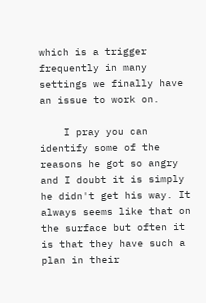which is a trigger frequently in many settings we finally have an issue to work on.

    I pray you can identify some of the reasons he got so angry and I doubt it is simply he didn't get his way. It always seems like that on the surface but often it is that they have such a plan in their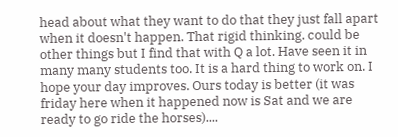head about what they want to do that they just fall apart when it doesn't happen. That rigid thinking. could be other things but I find that with Q a lot. Have seen it in many many students too. It is a hard thing to work on. I hope your day improves. Ours today is better (it was friday here when it happened now is Sat and we are ready to go ride the horses)....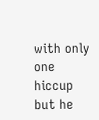with only one hiccup but he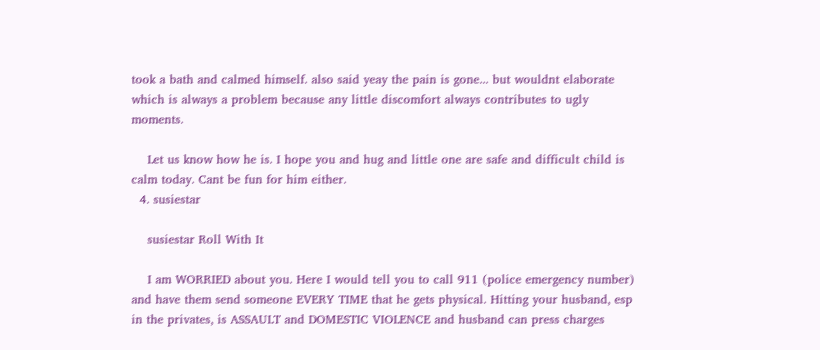took a bath and calmed himself. also said yeay the pain is gone... but wouldnt elaborate which is always a problem because any little discomfort always contributes to ugly moments.

    Let us know how he is. I hope you and hug and little one are safe and difficult child is calm today. Cant be fun for him either.
  4. susiestar

    susiestar Roll With It

    I am WORRIED about you. Here I would tell you to call 911 (police emergency number) and have them send someone EVERY TIME that he gets physical. Hitting your husband, esp in the privates, is ASSAULT and DOMESTIC VIOLENCE and husband can press charges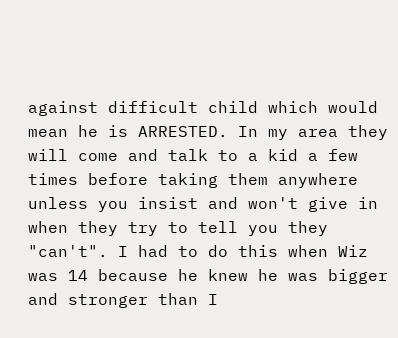against difficult child which would mean he is ARRESTED. In my area they will come and talk to a kid a few times before taking them anywhere unless you insist and won't give in when they try to tell you they "can't". I had to do this when Wiz was 14 because he knew he was bigger and stronger than I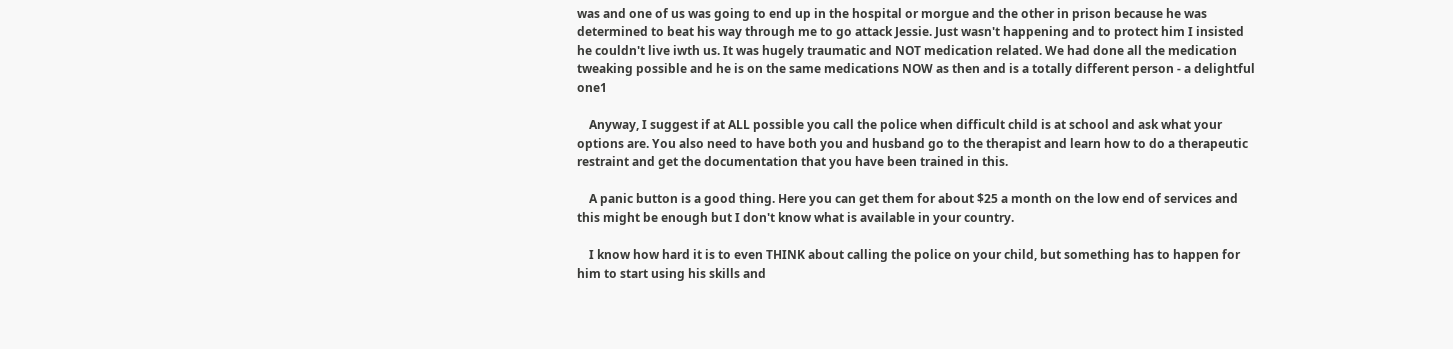was and one of us was going to end up in the hospital or morgue and the other in prison because he was determined to beat his way through me to go attack Jessie. Just wasn't happening and to protect him I insisted he couldn't live iwth us. It was hugely traumatic and NOT medication related. We had done all the medication tweaking possible and he is on the same medications NOW as then and is a totally different person - a delightful one1

    Anyway, I suggest if at ALL possible you call the police when difficult child is at school and ask what your options are. You also need to have both you and husband go to the therapist and learn how to do a therapeutic restraint and get the documentation that you have been trained in this.

    A panic button is a good thing. Here you can get them for about $25 a month on the low end of services and this might be enough but I don't know what is available in your country.

    I know how hard it is to even THINK about calling the police on your child, but something has to happen for him to start using his skills and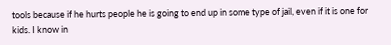tools because if he hurts people he is going to end up in some type of jail, even if it is one for kids. I know in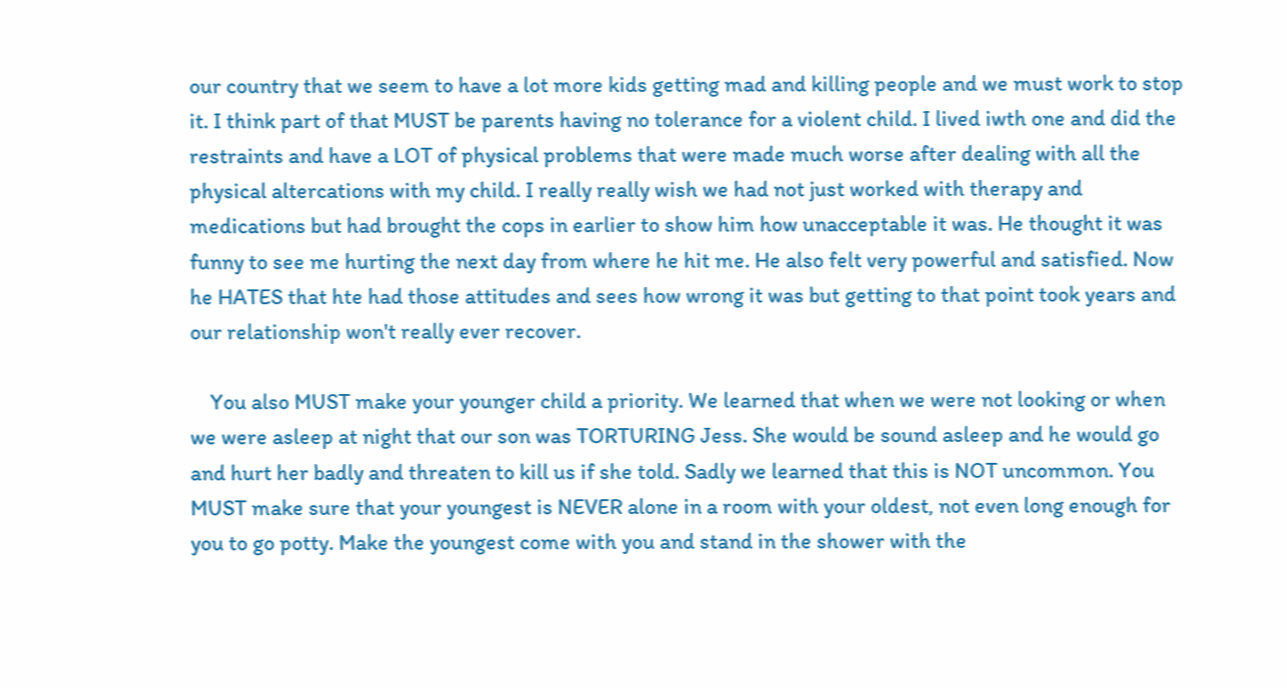our country that we seem to have a lot more kids getting mad and killing people and we must work to stop it. I think part of that MUST be parents having no tolerance for a violent child. I lived iwth one and did the restraints and have a LOT of physical problems that were made much worse after dealing with all the physical altercations with my child. I really really wish we had not just worked with therapy and medications but had brought the cops in earlier to show him how unacceptable it was. He thought it was funny to see me hurting the next day from where he hit me. He also felt very powerful and satisfied. Now he HATES that hte had those attitudes and sees how wrong it was but getting to that point took years and our relationship won't really ever recover.

    You also MUST make your younger child a priority. We learned that when we were not looking or when we were asleep at night that our son was TORTURING Jess. She would be sound asleep and he would go and hurt her badly and threaten to kill us if she told. Sadly we learned that this is NOT uncommon. You MUST make sure that your youngest is NEVER alone in a room with your oldest, not even long enough for you to go potty. Make the youngest come with you and stand in the shower with the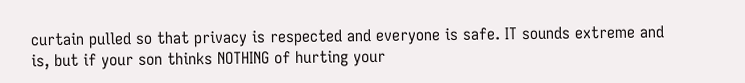curtain pulled so that privacy is respected and everyone is safe. IT sounds extreme and is, but if your son thinks NOTHING of hurting your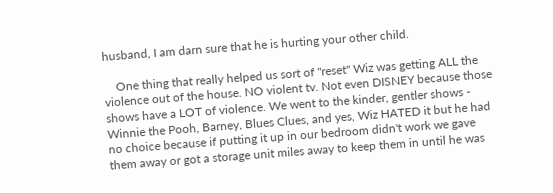husband, I am darn sure that he is hurting your other child.

    One thing that really helped us sort of "reset" Wiz was getting ALL the violence out of the house. NO violent tv. Not even DISNEY because those shows have a LOT of violence. We went to the kinder, gentler shows - Winnie the Pooh, Barney, Blues Clues, and yes, Wiz HATED it but he had no choice because if putting it up in our bedroom didn't work we gave them away or got a storage unit miles away to keep them in until he was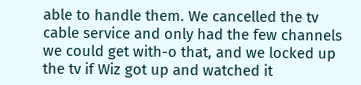able to handle them. We cancelled the tv cable service and only had the few channels we could get with-o that, and we locked up the tv if Wiz got up and watched it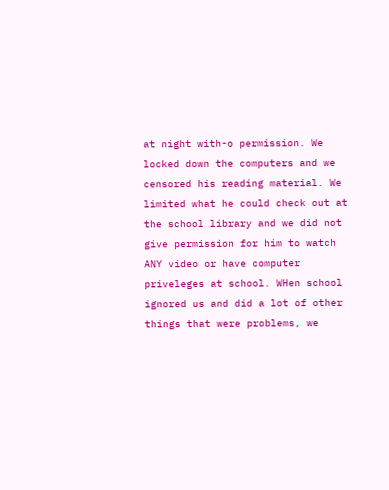at night with-o permission. We locked down the computers and we censored his reading material. We limited what he could check out at the school library and we did not give permission for him to watch ANY video or have computer priveleges at school. WHen school ignored us and did a lot of other things that were problems, we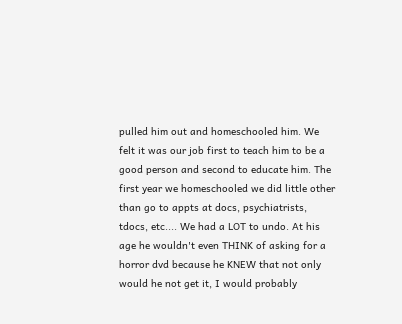pulled him out and homeschooled him. We felt it was our job first to teach him to be a good person and second to educate him. The first year we homeschooled we did little other than go to appts at docs, psychiatrists, tdocs, etc.... We had a LOT to undo. At his age he wouldn't even THINK of asking for a horror dvd because he KNEW that not only would he not get it, I would probably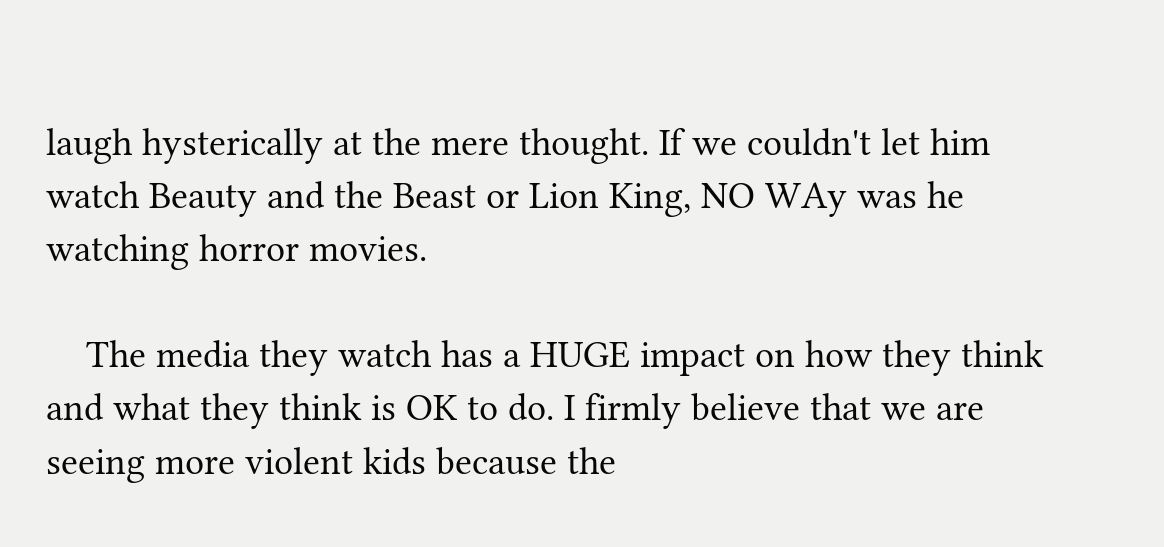laugh hysterically at the mere thought. If we couldn't let him watch Beauty and the Beast or Lion King, NO WAy was he watching horror movies.

    The media they watch has a HUGE impact on how they think and what they think is OK to do. I firmly believe that we are seeing more violent kids because the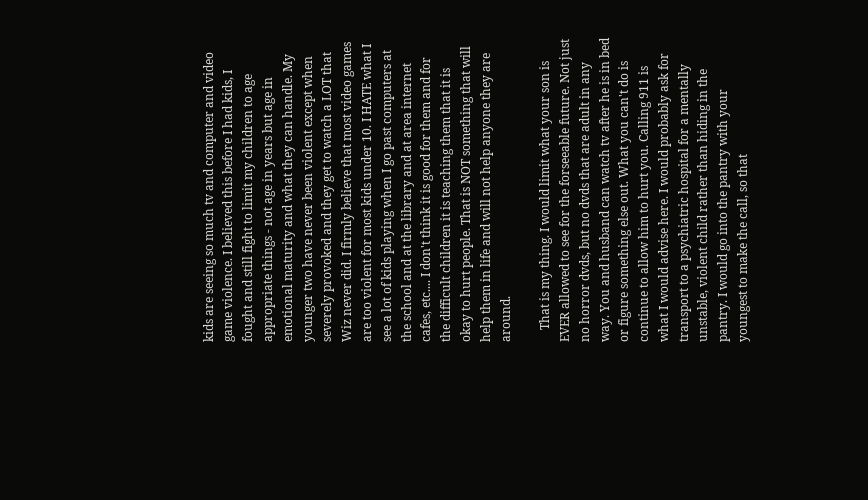kids are seeing so much tv and computer and video game violence. I believed this before I had kids, I fought and still fight to limit my children to age appropriate things - not age in years but age in emotional maturity and what they can handle. My younger two have never been violent except when severely provoked and they get to watch a LOT that Wiz never did. I firmly believe that most video games are too violent for most kids under 10. I HATE what I see a lot of kids playing when I go past computers at the school and at the library and at area internet cafes, etc.... I don't think it is good for them and for the difficult children it is teaching them that it is okay to hurt people. That is NOT something that will help them in life and will not help anyone they are around.

    That is my thing. I would limit what your son is EVER allowed to see for the forseeable future. Not just no horror dvds, but no dvds that are adult in any way. You and husband can watch tv after he is in bed or figure something else out. What you can't do is continue to allow him to hurt you. Calling 911 is what I would advise here. I would probably ask for transport to a psychiatric hospital for a mentally unstable, violent child rather than hiding in the pantry. I would go into the pantry with your youngest to make the call, so that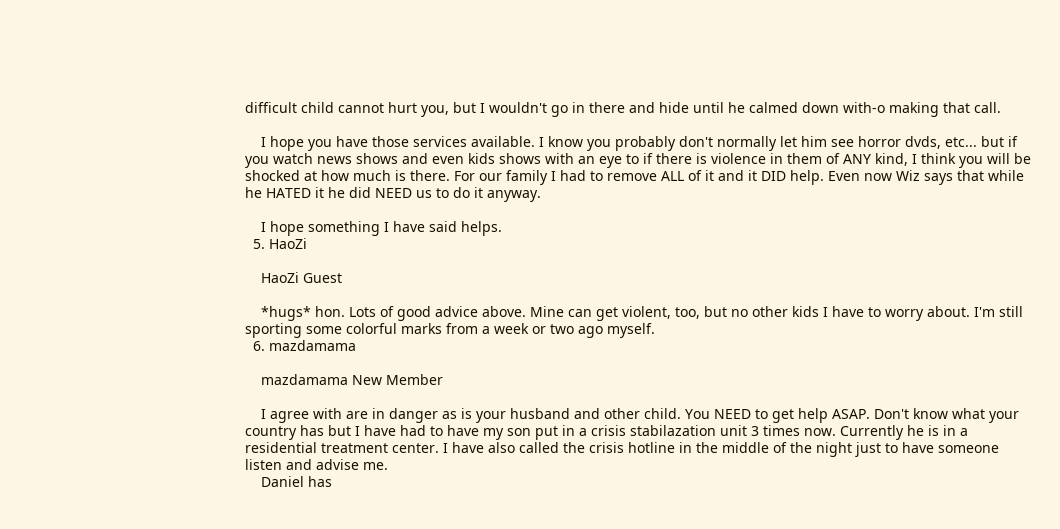difficult child cannot hurt you, but I wouldn't go in there and hide until he calmed down with-o making that call.

    I hope you have those services available. I know you probably don't normally let him see horror dvds, etc... but if you watch news shows and even kids shows with an eye to if there is violence in them of ANY kind, I think you will be shocked at how much is there. For our family I had to remove ALL of it and it DID help. Even now Wiz says that while he HATED it he did NEED us to do it anyway.

    I hope something I have said helps.
  5. HaoZi

    HaoZi Guest

    *hugs* hon. Lots of good advice above. Mine can get violent, too, but no other kids I have to worry about. I'm still sporting some colorful marks from a week or two ago myself.
  6. mazdamama

    mazdamama New Member

    I agree with are in danger as is your husband and other child. You NEED to get help ASAP. Don't know what your country has but I have had to have my son put in a crisis stabilazation unit 3 times now. Currently he is in a residential treatment center. I have also called the crisis hotline in the middle of the night just to have someone listen and advise me.
    Daniel has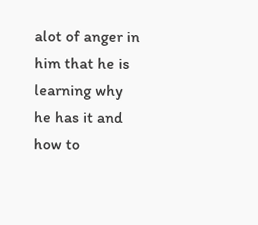alot of anger in him that he is learning why he has it and how to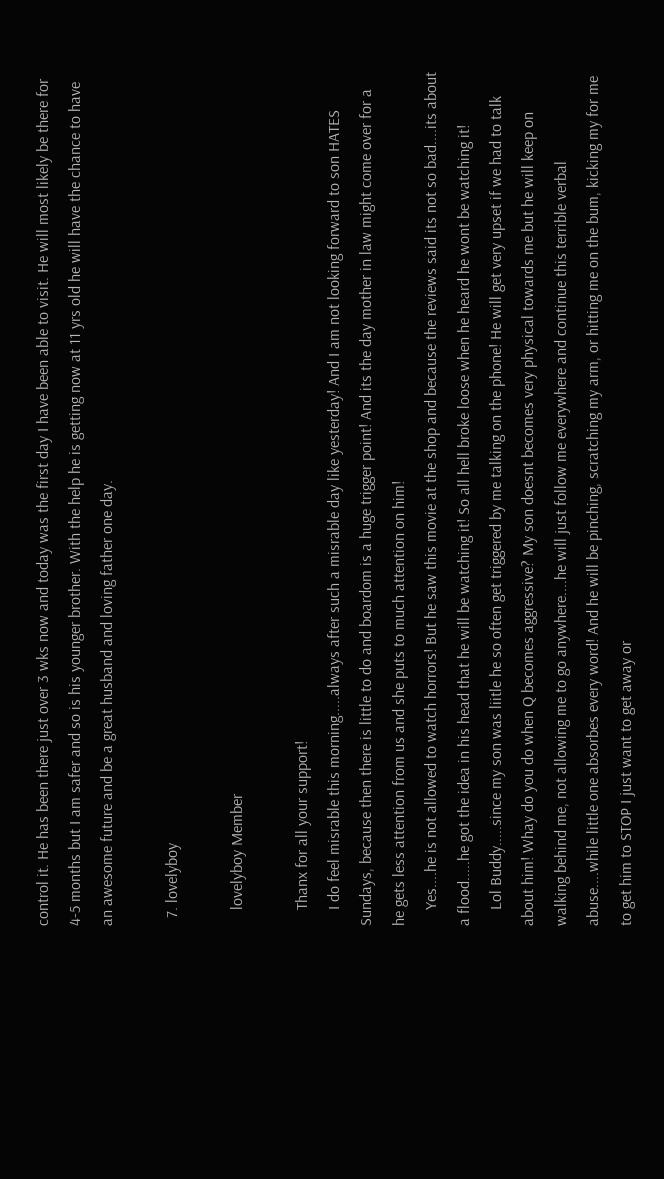control it. He has been there just over 3 wks now and today was the first day I have been able to visit. He will most likely be there for 4-5 months but I am safer and so is his younger brother. With the help he is getting now at 11 yrs old he will have the chance to have an awesome future and be a great husband and loving father one day.

  7. lovelyboy

    lovelyboy Member

    Thanx for all your support!
    I do feel misrable this morning.....always after such a misrable day like yesterday! And I am not looking forward to son HATES Sundays, because then there is little to do and boardom is a huge trigger point! And its the day mother in law might come over for a he gets less attention from us and she puts to much attention on him!
    Yes....he is not allowed to watch horrors! But he saw this movie at the shop and because the reviews said its not so bad....its about a flood.....he got the idea in his head that he will be watching it! So all hell broke loose when he heard he wont be watching it!
    Lol Buddy.....since my son was liitle he so often get triggered by me talking on the phone! He will get very upset if we had to talk about him! Whay do you do when Q becomes aggressive? My son doesnt becomes very physical towards me but he will keep on walking behind me, not allowing me to go anywhere....he will just follow me everywhere and continue this terrible verbal abuse....while little one absorbes every word! And he will be pinching, scratching my arm, or hitting me on the bum, kicking my for me to get him to STOP I just want to get away or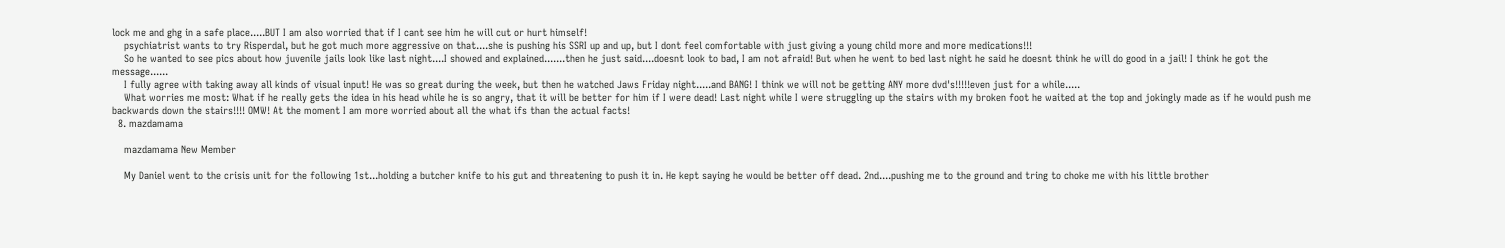lock me and ghg in a safe place.....BUT I am also worried that if I cant see him he will cut or hurt himself!
    psychiatrist wants to try Risperdal, but he got much more aggressive on that....she is pushing his SSRI up and up, but I dont feel comfortable with just giving a young child more and more medications!!!
    So he wanted to see pics about how juvenile jails look like last night....I showed and explained.......then he just said....doesnt look to bad, I am not afraid! But when he went to bed last night he said he doesnt think he will do good in a jail! I think he got the message......
    I fully agree with taking away all kinds of visual input! He was so great during the week, but then he watched Jaws Friday night.....and BANG! I think we will not be getting ANY more dvd's!!!!!even just for a while.....
    What worries me most: What if he really gets the idea in his head while he is so angry, that it will be better for him if I were dead! Last night while I were struggling up the stairs with my broken foot he waited at the top and jokingly made as if he would push me backwards down the stairs!!!! OMW! At the moment I am more worried about all the what ifs than the actual facts!
  8. mazdamama

    mazdamama New Member

    My Daniel went to the crisis unit for the following 1st...holding a butcher knife to his gut and threatening to push it in. He kept saying he would be better off dead. 2nd....pushing me to the ground and tring to choke me with his little brother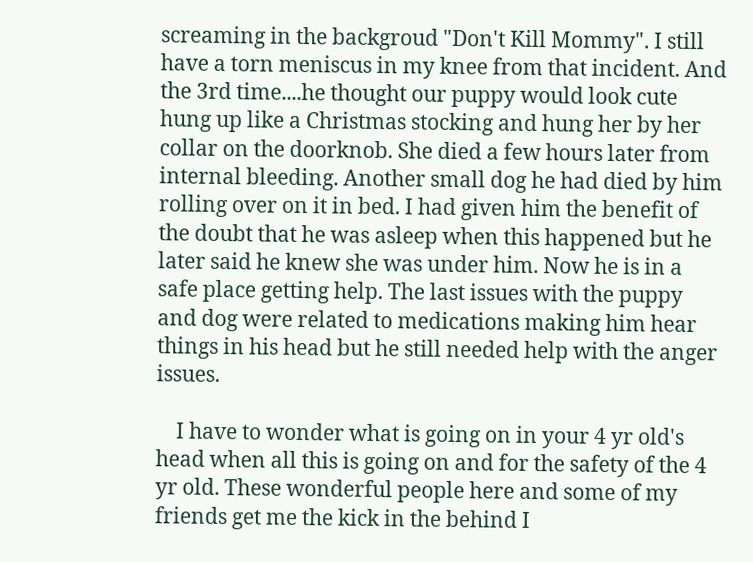screaming in the backgroud "Don't Kill Mommy". I still have a torn meniscus in my knee from that incident. And the 3rd time....he thought our puppy would look cute hung up like a Christmas stocking and hung her by her collar on the doorknob. She died a few hours later from internal bleeding. Another small dog he had died by him rolling over on it in bed. I had given him the benefit of the doubt that he was asleep when this happened but he later said he knew she was under him. Now he is in a safe place getting help. The last issues with the puppy and dog were related to medications making him hear things in his head but he still needed help with the anger issues.

    I have to wonder what is going on in your 4 yr old's head when all this is going on and for the safety of the 4 yr old. These wonderful people here and some of my friends get me the kick in the behind I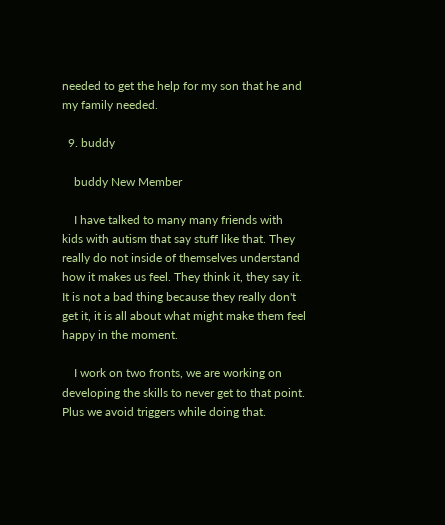needed to get the help for my son that he and my family needed.

  9. buddy

    buddy New Member

    I have talked to many many friends with kids with autism that say stuff like that. They really do not inside of themselves understand how it makes us feel. They think it, they say it. It is not a bad thing because they really don't get it, it is all about what might make them feel happy in the moment.

    I work on two fronts, we are working on developing the skills to never get to that point. Plus we avoid triggers while doing that.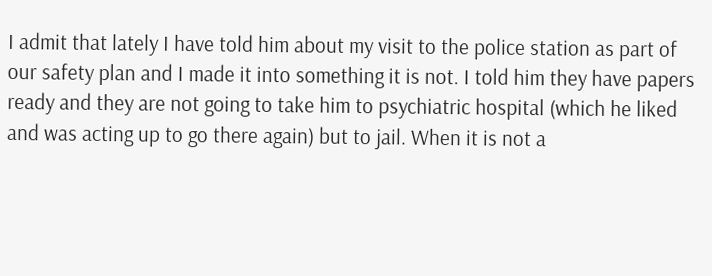I admit that lately I have told him about my visit to the police station as part of our safety plan and I made it into something it is not. I told him they have papers ready and they are not going to take him to psychiatric hospital (which he liked and was acting up to go there again) but to jail. When it is not a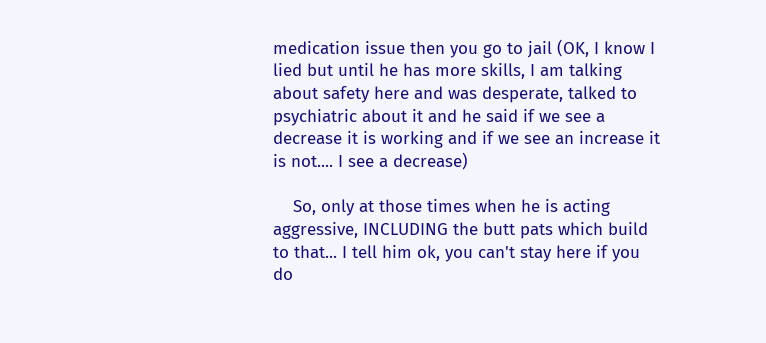medication issue then you go to jail (OK, I know I lied but until he has more skills, I am talking about safety here and was desperate, talked to psychiatric about it and he said if we see a decrease it is working and if we see an increase it is not.... I see a decrease)

    So, only at those times when he is acting aggressive, INCLUDING the butt pats which build to that... I tell him ok, you can't stay here if you do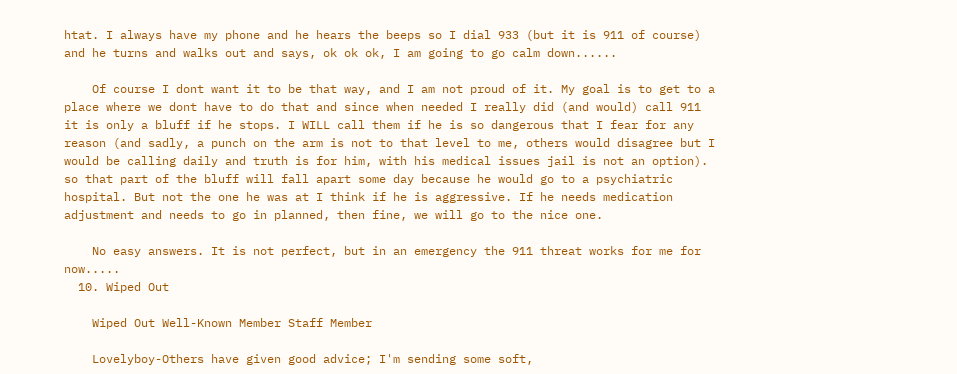htat. I always have my phone and he hears the beeps so I dial 933 (but it is 911 of course) and he turns and walks out and says, ok ok ok, I am going to go calm down......

    Of course I dont want it to be that way, and I am not proud of it. My goal is to get to a place where we dont have to do that and since when needed I really did (and would) call 911 it is only a bluff if he stops. I WILL call them if he is so dangerous that I fear for any reason (and sadly, a punch on the arm is not to that level to me, others would disagree but I would be calling daily and truth is for him, with his medical issues jail is not an option). so that part of the bluff will fall apart some day because he would go to a psychiatric hospital. But not the one he was at I think if he is aggressive. If he needs medication adjustment and needs to go in planned, then fine, we will go to the nice one.

    No easy answers. It is not perfect, but in an emergency the 911 threat works for me for now.....
  10. Wiped Out

    Wiped Out Well-Known Member Staff Member

    Lovelyboy-Others have given good advice; I'm sending some soft,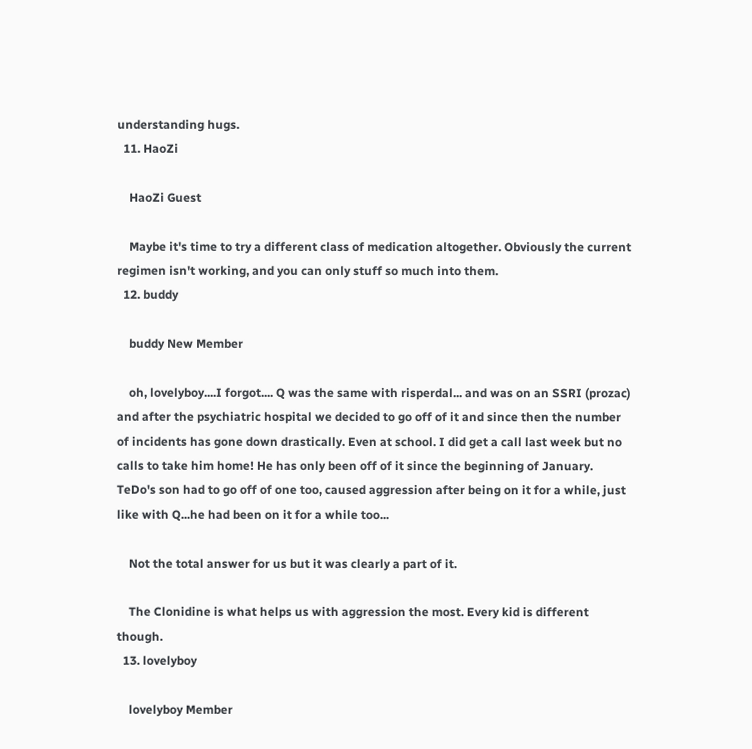understanding hugs.
  11. HaoZi

    HaoZi Guest

    Maybe it's time to try a different class of medication altogether. Obviously the current regimen isn't working, and you can only stuff so much into them.
  12. buddy

    buddy New Member

    oh, lovelyboy....I forgot.... Q was the same with risperdal... and was on an SSRI (prozac) and after the psychiatric hospital we decided to go off of it and since then the number of incidents has gone down drastically. Even at school. I did get a call last week but no calls to take him home! He has only been off of it since the beginning of January. TeDo's son had to go off of one too, caused aggression after being on it for a while, just like with Q...he had been on it for a while too...

    Not the total answer for us but it was clearly a part of it.

    The Clonidine is what helps us with aggression the most. Every kid is different though.
  13. lovelyboy

    lovelyboy Member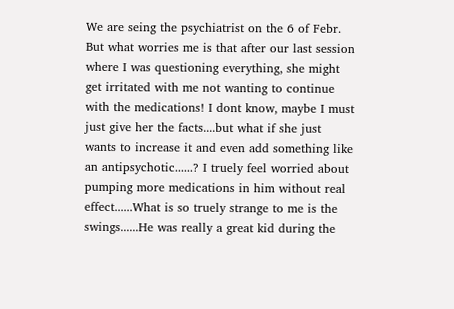We are seing the psychiatrist on the 6 of Febr. But what worries me is that after our last session where I was questioning everything, she might get irritated with me not wanting to continue with the medications! I dont know, maybe I must just give her the facts....but what if she just wants to increase it and even add something like an antipsychotic......? I truely feel worried about pumping more medications in him without real effect......What is so truely strange to me is the swings......He was really a great kid during the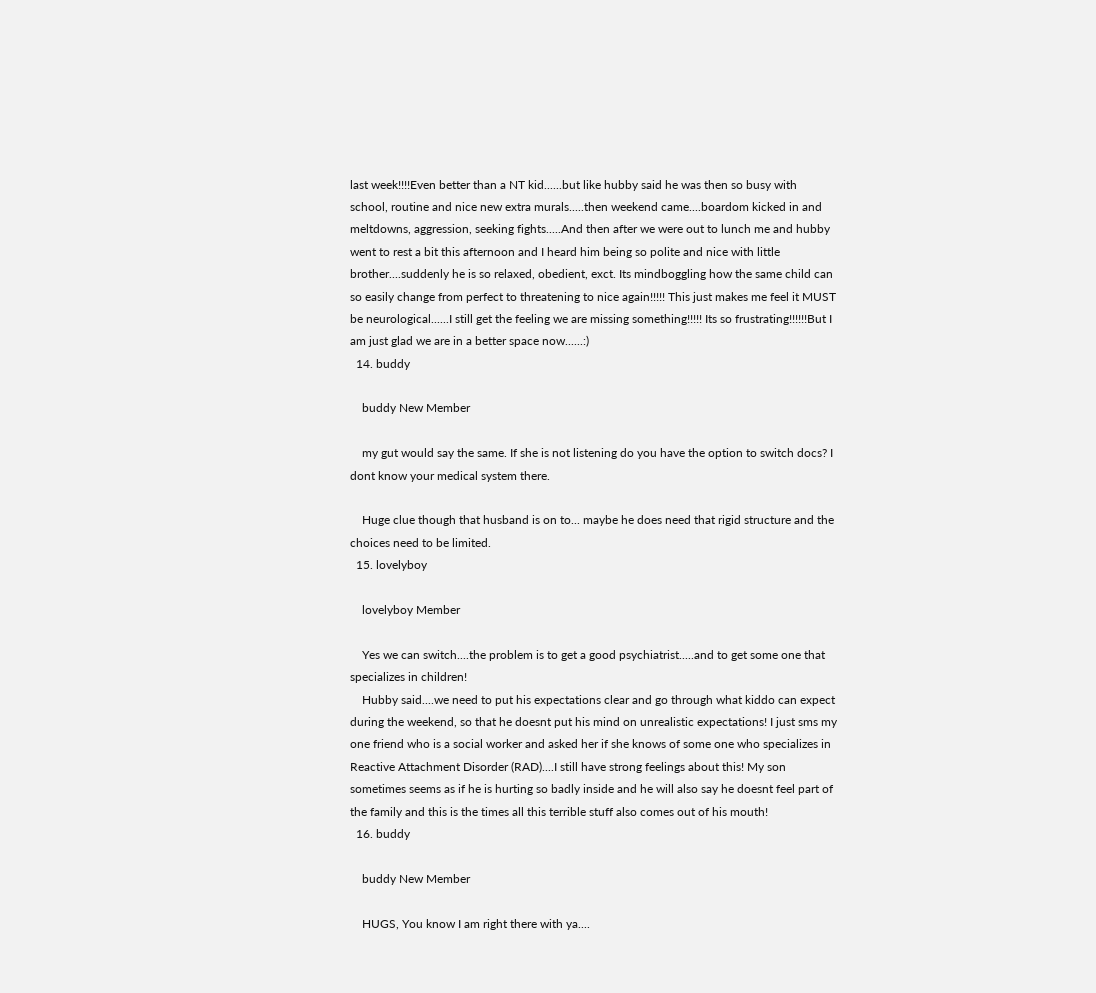last week!!!!Even better than a NT kid......but like hubby said he was then so busy with school, routine and nice new extra murals.....then weekend came....boardom kicked in and meltdowns, aggression, seeking fights.....And then after we were out to lunch me and hubby went to rest a bit this afternoon and I heard him being so polite and nice with little brother....suddenly he is so relaxed, obedient, exct. Its mindboggling how the same child can so easily change from perfect to threatening to nice again!!!!! This just makes me feel it MUST be neurological......I still get the feeling we are missing something!!!!! Its so frustrating!!!!!!But I am just glad we are in a better space now......:)
  14. buddy

    buddy New Member

    my gut would say the same. If she is not listening do you have the option to switch docs? I dont know your medical system there.

    Huge clue though that husband is on to... maybe he does need that rigid structure and the choices need to be limited.
  15. lovelyboy

    lovelyboy Member

    Yes we can switch....the problem is to get a good psychiatrist.....and to get some one that specializes in children!
    Hubby said....we need to put his expectations clear and go through what kiddo can expect during the weekend, so that he doesnt put his mind on unrealistic expectations! I just sms my one friend who is a social worker and asked her if she knows of some one who specializes in Reactive Attachment Disorder (RAD)....I still have strong feelings about this! My son sometimes seems as if he is hurting so badly inside and he will also say he doesnt feel part of the family and this is the times all this terrible stuff also comes out of his mouth!
  16. buddy

    buddy New Member

    HUGS, You know I am right there with ya....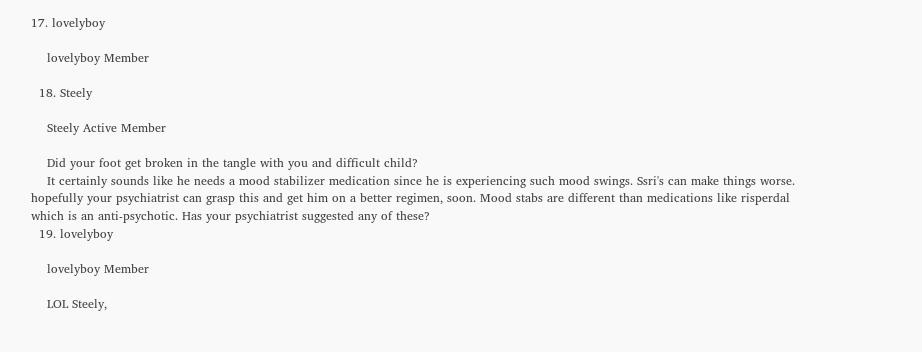17. lovelyboy

    lovelyboy Member

  18. Steely

    Steely Active Member

    Did your foot get broken in the tangle with you and difficult child?
    It certainly sounds like he needs a mood stabilizer medication since he is experiencing such mood swings. Ssri's can make things worse. hopefully your psychiatrist can grasp this and get him on a better regimen, soon. Mood stabs are different than medications like risperdal which is an anti-psychotic. Has your psychiatrist suggested any of these?
  19. lovelyboy

    lovelyboy Member

    LOL Steely,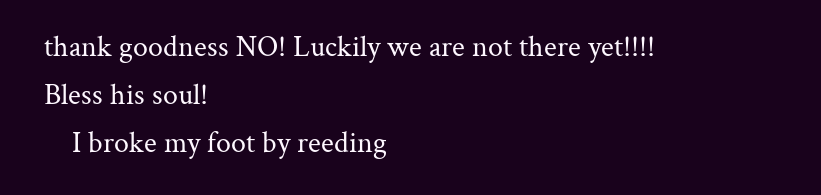thank goodness NO! Luckily we are not there yet!!!! Bless his soul!
    I broke my foot by reeding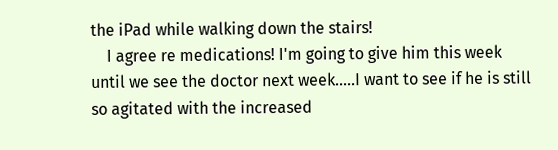the iPad while walking down the stairs!
    I agree re medications! I'm going to give him this week until we see the doctor next week.....I want to see if he is still so agitated with the increased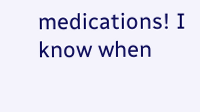medications! I know when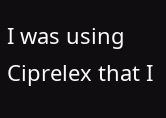I was using Ciprelex that I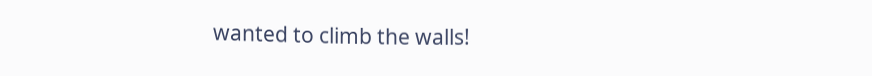wanted to climb the walls!